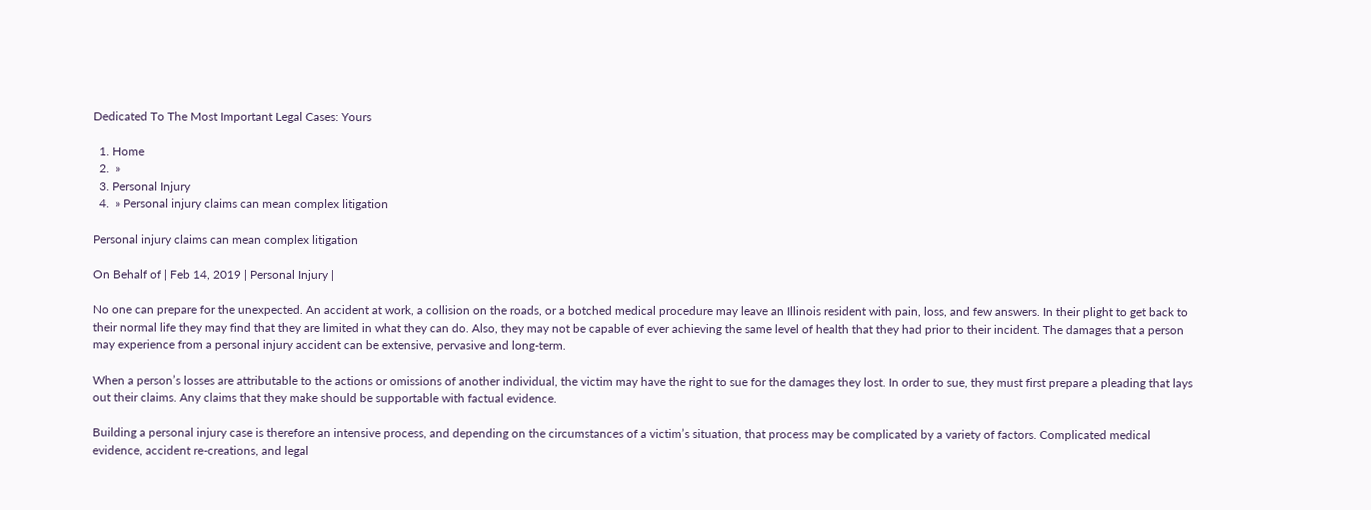Dedicated To The Most Important Legal Cases: Yours

  1. Home
  2.  »
  3. Personal Injury
  4.  » Personal injury claims can mean complex litigation

Personal injury claims can mean complex litigation

On Behalf of | Feb 14, 2019 | Personal Injury |

No one can prepare for the unexpected. An accident at work, a collision on the roads, or a botched medical procedure may leave an Illinois resident with pain, loss, and few answers. In their plight to get back to their normal life they may find that they are limited in what they can do. Also, they may not be capable of ever achieving the same level of health that they had prior to their incident. The damages that a person may experience from a personal injury accident can be extensive, pervasive and long-term.

When a person’s losses are attributable to the actions or omissions of another individual, the victim may have the right to sue for the damages they lost. In order to sue, they must first prepare a pleading that lays out their claims. Any claims that they make should be supportable with factual evidence.

Building a personal injury case is therefore an intensive process, and depending on the circumstances of a victim’s situation, that process may be complicated by a variety of factors. Complicated medical evidence, accident re-creations, and legal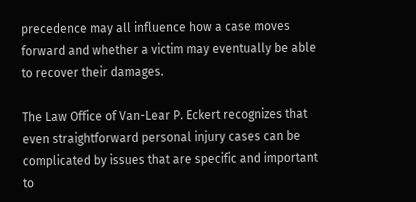precedence may all influence how a case moves forward and whether a victim may eventually be able to recover their damages.

The Law Office of Van-Lear P. Eckert recognizes that even straightforward personal injury cases can be complicated by issues that are specific and important to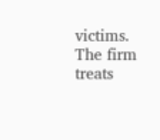victims. The firm treats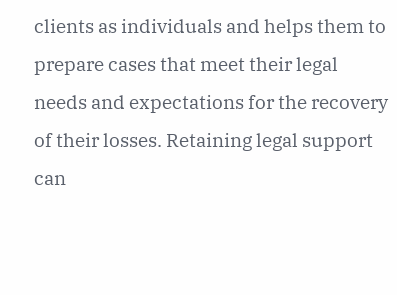clients as individuals and helps them to prepare cases that meet their legal needs and expectations for the recovery of their losses. Retaining legal support can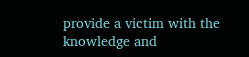provide a victim with the knowledge and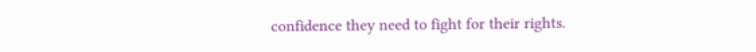confidence they need to fight for their rights.